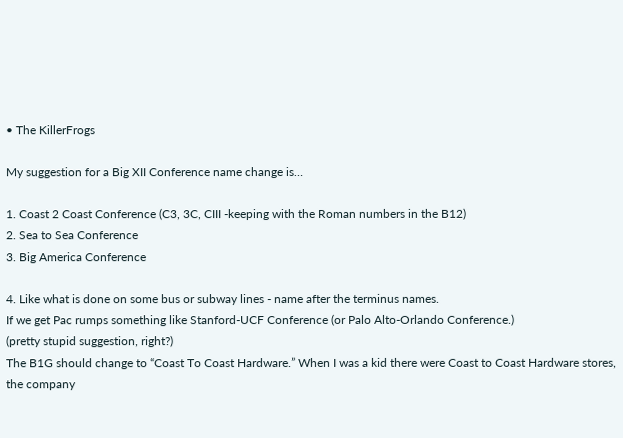• The KillerFrogs

My suggestion for a Big XII Conference name change is…

1. Coast 2 Coast Conference (C3, 3C, CIII -keeping with the Roman numbers in the B12)
2. Sea to Sea Conference
3. Big America Conference

4. Like what is done on some bus or subway lines - name after the terminus names.
If we get Pac rumps something like Stanford-UCF Conference (or Palo Alto-Orlando Conference.)
(pretty stupid suggestion, right?)
The B1G should change to “Coast To Coast Hardware.” When I was a kid there were Coast to Coast Hardware stores, the company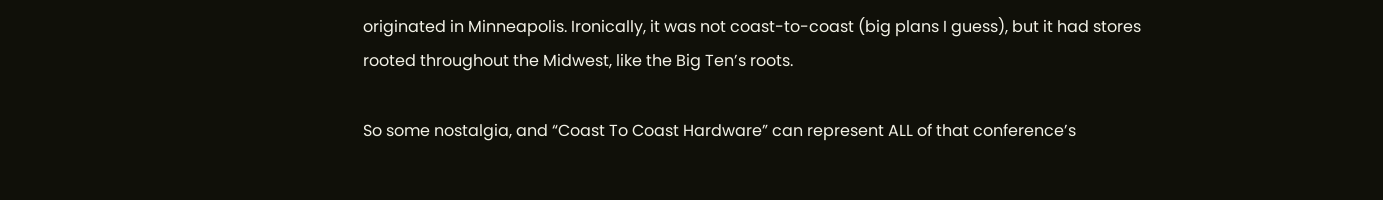originated in Minneapolis. Ironically, it was not coast-to-coast (big plans I guess), but it had stores rooted throughout the Midwest, like the Big Ten’s roots.

So some nostalgia, and “Coast To Coast Hardware” can represent ALL of that conference’s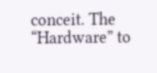conceit. The “Hardware” to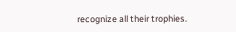recognize all their trophies.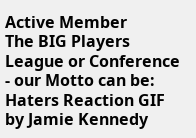Active Member
The BIG Players League or Conference - our Motto can be:
Haters Reaction GIF by Jamie Kennedy